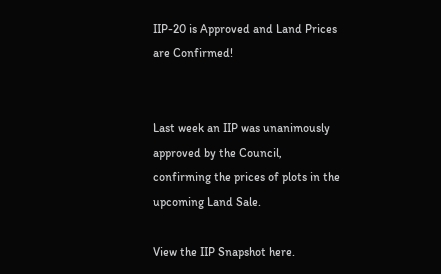IIP-20 is Approved and Land Prices are Confirmed!


Last week an IIP was unanimously approved by the Council, confirming the prices of plots in the upcoming Land Sale.

View the IIP Snapshot here.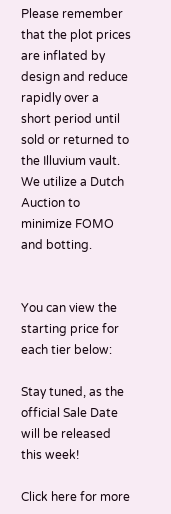Please remember that the plot prices are inflated by design and reduce rapidly over a short period until sold or returned to the Illuvium vault. We utilize a Dutch Auction to minimize FOMO and botting.


You can view the starting price for each tier below:

Stay tuned, as the official Sale Date will be released this week!

Click here for more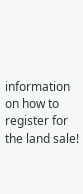information on how to register for the land sale!